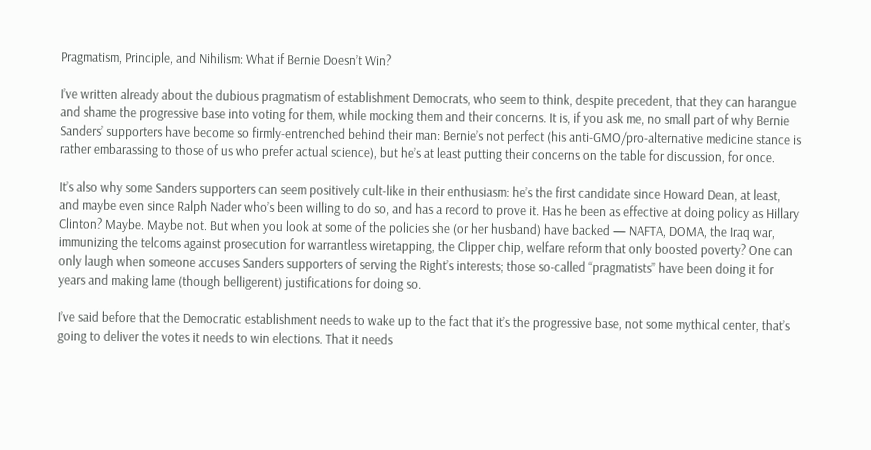Pragmatism, Principle, and Nihilism: What if Bernie Doesn’t Win?

I’ve written already about the dubious pragmatism of establishment Democrats, who seem to think, despite precedent, that they can harangue and shame the progressive base into voting for them, while mocking them and their concerns. It is, if you ask me, no small part of why Bernie Sanders’ supporters have become so firmly-entrenched behind their man: Bernie’s not perfect (his anti-GMO/pro-alternative medicine stance is rather embarassing to those of us who prefer actual science), but he’s at least putting their concerns on the table for discussion, for once.

It’s also why some Sanders supporters can seem positively cult-like in their enthusiasm: he’s the first candidate since Howard Dean, at least, and maybe even since Ralph Nader who’s been willing to do so, and has a record to prove it. Has he been as effective at doing policy as Hillary Clinton? Maybe. Maybe not. But when you look at some of the policies she (or her husband) have backed — NAFTA, DOMA, the Iraq war, immunizing the telcoms against prosecution for warrantless wiretapping, the Clipper chip, welfare reform that only boosted poverty? One can only laugh when someone accuses Sanders supporters of serving the Right’s interests; those so-called “pragmatists” have been doing it for years and making lame (though belligerent) justifications for doing so.

I’ve said before that the Democratic establishment needs to wake up to the fact that it’s the progressive base, not some mythical center, that’s going to deliver the votes it needs to win elections. That it needs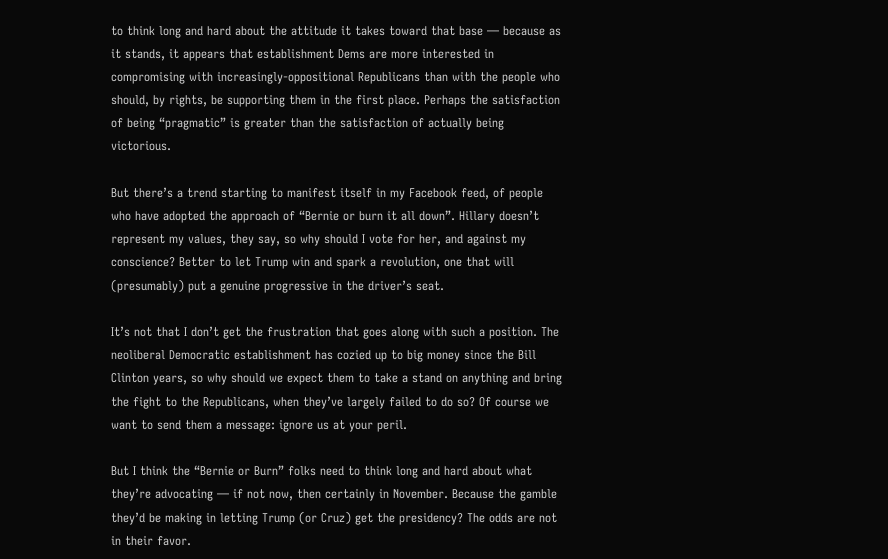to think long and hard about the attitude it takes toward that base — because as it stands, it appears that establishment Dems are more interested in compromising with increasingly-oppositional Republicans than with the people who should, by rights, be supporting them in the first place. Perhaps the satisfaction of being “pragmatic” is greater than the satisfaction of actually being victorious.

But there’s a trend starting to manifest itself in my Facebook feed, of people who have adopted the approach of “Bernie or burn it all down”. Hillary doesn’t represent my values, they say, so why should I vote for her, and against my conscience? Better to let Trump win and spark a revolution, one that will (presumably) put a genuine progressive in the driver’s seat.

It’s not that I don’t get the frustration that goes along with such a position. The neoliberal Democratic establishment has cozied up to big money since the Bill Clinton years, so why should we expect them to take a stand on anything and bring the fight to the Republicans, when they’ve largely failed to do so? Of course we want to send them a message: ignore us at your peril.

But I think the “Bernie or Burn” folks need to think long and hard about what they’re advocating — if not now, then certainly in November. Because the gamble they’d be making in letting Trump (or Cruz) get the presidency? The odds are not in their favor.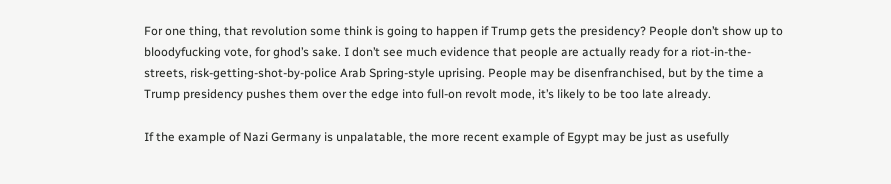For one thing, that revolution some think is going to happen if Trump gets the presidency? People don’t show up to bloodyfucking vote, for ghod’s sake. I don’t see much evidence that people are actually ready for a riot-in-the-streets, risk-getting-shot-by-police Arab Spring-style uprising. People may be disenfranchised, but by the time a Trump presidency pushes them over the edge into full-on revolt mode, it’s likely to be too late already.

If the example of Nazi Germany is unpalatable, the more recent example of Egypt may be just as usefully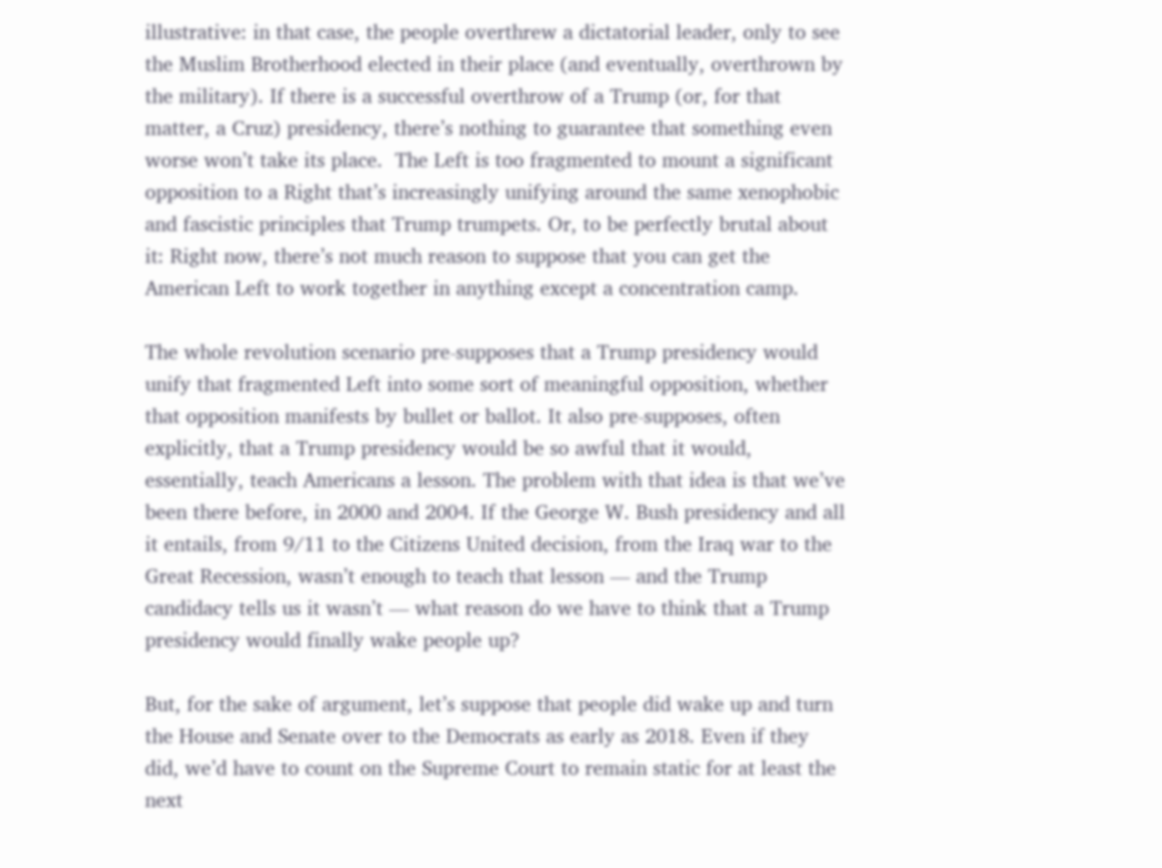illustrative: in that case, the people overthrew a dictatorial leader, only to see the Muslim Brotherhood elected in their place (and eventually, overthrown by the military). If there is a successful overthrow of a Trump (or, for that matter, a Cruz) presidency, there’s nothing to guarantee that something even worse won’t take its place.  The Left is too fragmented to mount a significant opposition to a Right that’s increasingly unifying around the same xenophobic and fascistic principles that Trump trumpets. Or, to be perfectly brutal about it: Right now, there’s not much reason to suppose that you can get the American Left to work together in anything except a concentration camp.

The whole revolution scenario pre-supposes that a Trump presidency would unify that fragmented Left into some sort of meaningful opposition, whether that opposition manifests by bullet or ballot. It also pre-supposes, often explicitly, that a Trump presidency would be so awful that it would, essentially, teach Americans a lesson. The problem with that idea is that we’ve been there before, in 2000 and 2004. If the George W. Bush presidency and all it entails, from 9/11 to the Citizens United decision, from the Iraq war to the Great Recession, wasn’t enough to teach that lesson — and the Trump candidacy tells us it wasn’t — what reason do we have to think that a Trump presidency would finally wake people up?

But, for the sake of argument, let’s suppose that people did wake up and turn the House and Senate over to the Democrats as early as 2018. Even if they did, we’d have to count on the Supreme Court to remain static for at least the next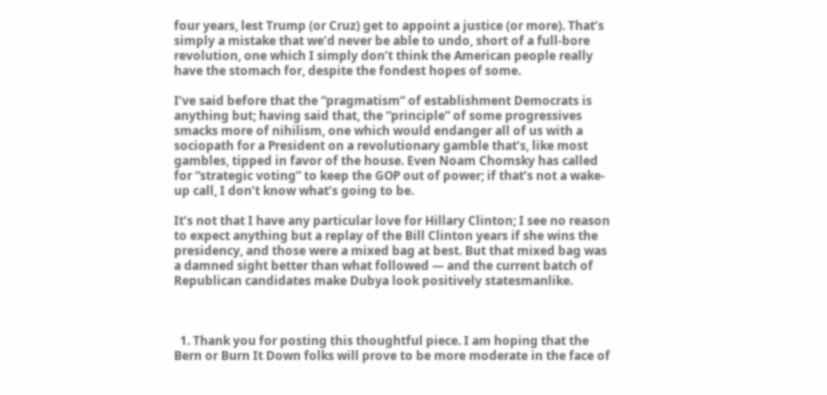four years, lest Trump (or Cruz) get to appoint a justice (or more). That’s simply a mistake that we’d never be able to undo, short of a full-bore revolution, one which I simply don’t think the American people really have the stomach for, despite the fondest hopes of some.

I’ve said before that the “pragmatism” of establishment Democrats is anything but; having said that, the “principle” of some progressives smacks more of nihilism, one which would endanger all of us with a sociopath for a President on a revolutionary gamble that’s, like most gambles, tipped in favor of the house. Even Noam Chomsky has called for “strategic voting” to keep the GOP out of power; if that’s not a wake-up call, I don’t know what’s going to be.

It’s not that I have any particular love for Hillary Clinton; I see no reason to expect anything but a replay of the Bill Clinton years if she wins the presidency, and those were a mixed bag at best. But that mixed bag was a damned sight better than what followed — and the current batch of Republican candidates make Dubya look positively statesmanlike.



  1. Thank you for posting this thoughtful piece. I am hoping that the Bern or Burn It Down folks will prove to be more moderate in the face of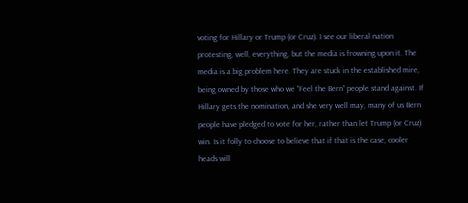voting for Hillary or Trump (or Cruz). I see our liberal nation protesting, well, everything, but the media is frowning upon it. The media is a big problem here. They are stuck in the established mire, being owned by those who we “Feel the Bern” people stand against. If Hillary gets the nomination, and she very well may, many of us Bern people have pledged to vote for her, rather than let Trump (or Cruz) win. Is it folly to choose to believe that if that is the case, cooler heads will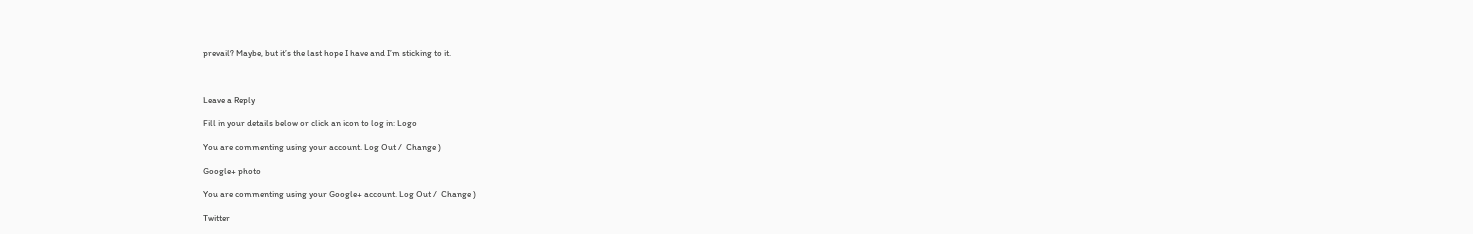prevail? Maybe, but it’s the last hope I have and I’m sticking to it.



Leave a Reply

Fill in your details below or click an icon to log in: Logo

You are commenting using your account. Log Out /  Change )

Google+ photo

You are commenting using your Google+ account. Log Out /  Change )

Twitter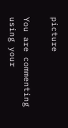picture

You are commenting using your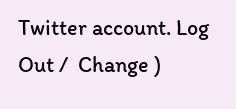Twitter account. Log Out /  Change )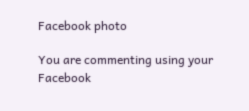Facebook photo

You are commenting using your Facebook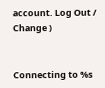account. Log Out /  Change )


Connecting to %s